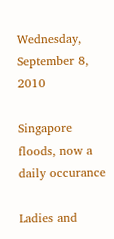Wednesday, September 8, 2010

Singapore floods, now a daily occurance

Ladies and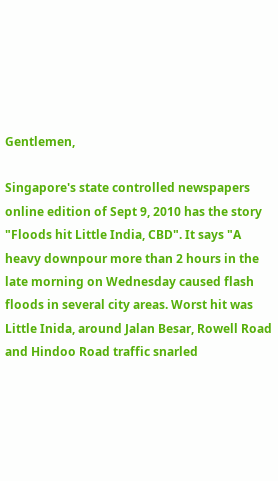Gentlemen,

Singapore's state controlled newspapers online edition of Sept 9, 2010 has the story "Floods hit Little India, CBD". It says "A heavy downpour more than 2 hours in the late morning on Wednesday caused flash floods in several city areas. Worst hit was Little Inida, around Jalan Besar, Rowell Road and Hindoo Road traffic snarled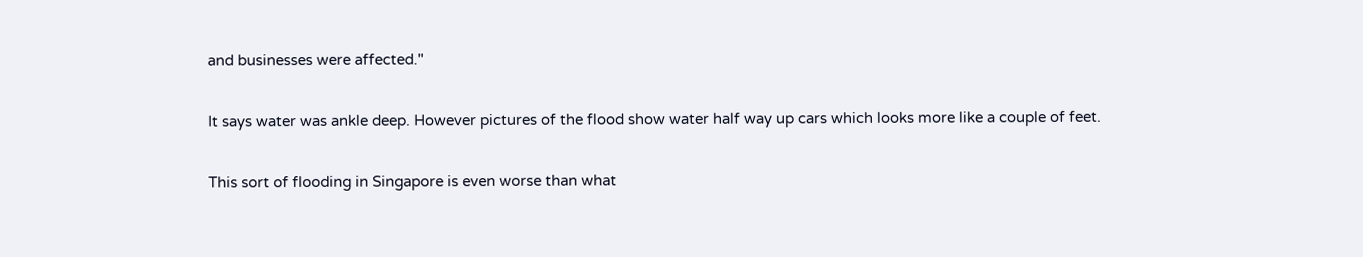and businesses were affected."

It says water was ankle deep. However pictures of the flood show water half way up cars which looks more like a couple of feet.

This sort of flooding in Singapore is even worse than what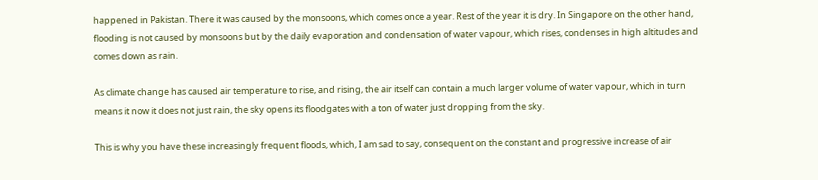happened in Pakistan. There it was caused by the monsoons, which comes once a year. Rest of the year it is dry. In Singapore on the other hand, flooding is not caused by monsoons but by the daily evaporation and condensation of water vapour, which rises, condenses in high altitudes and comes down as rain.

As climate change has caused air temperature to rise, and rising, the air itself can contain a much larger volume of water vapour, which in turn means it now it does not just rain, the sky opens its floodgates with a ton of water just dropping from the sky.

This is why you have these increasingly frequent floods, which, I am sad to say, consequent on the constant and progressive increase of air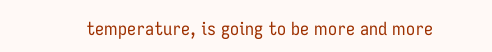temperature, is going to be more and more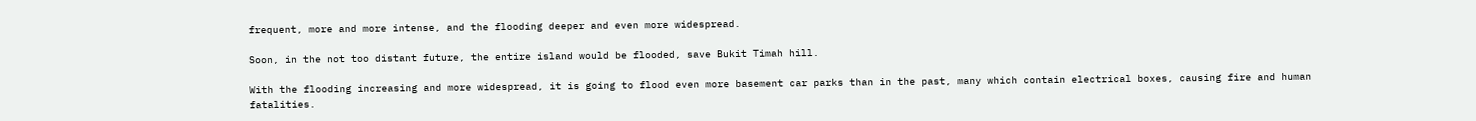frequent, more and more intense, and the flooding deeper and even more widespread.

Soon, in the not too distant future, the entire island would be flooded, save Bukit Timah hill.

With the flooding increasing and more widespread, it is going to flood even more basement car parks than in the past, many which contain electrical boxes, causing fire and human fatalities.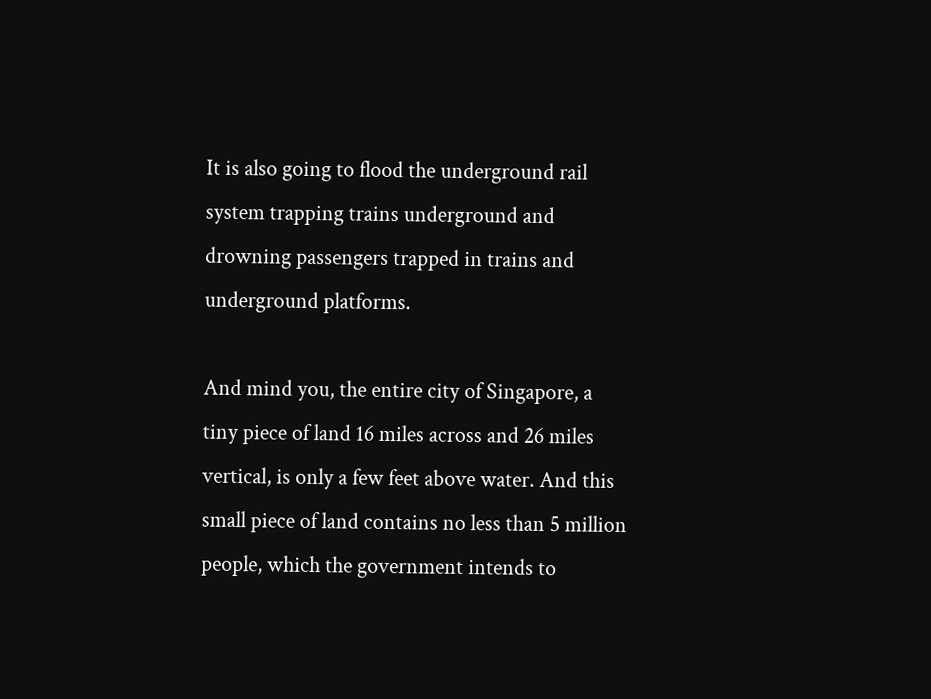It is also going to flood the underground rail system trapping trains underground and drowning passengers trapped in trains and underground platforms.

And mind you, the entire city of Singapore, a tiny piece of land 16 miles across and 26 miles vertical, is only a few feet above water. And this small piece of land contains no less than 5 million people, which the government intends to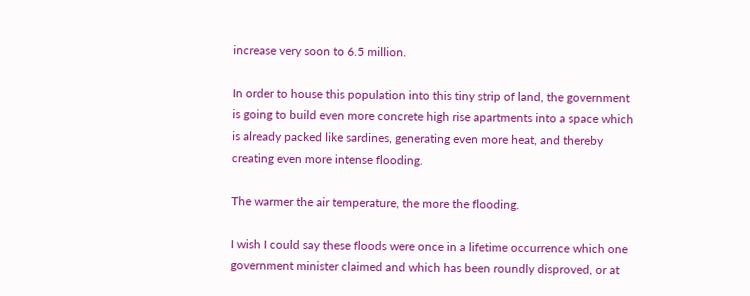increase very soon to 6.5 million.

In order to house this population into this tiny strip of land, the government is going to build even more concrete high rise apartments into a space which is already packed like sardines, generating even more heat, and thereby creating even more intense flooding.

The warmer the air temperature, the more the flooding.

I wish I could say these floods were once in a lifetime occurrence which one government minister claimed and which has been roundly disproved, or at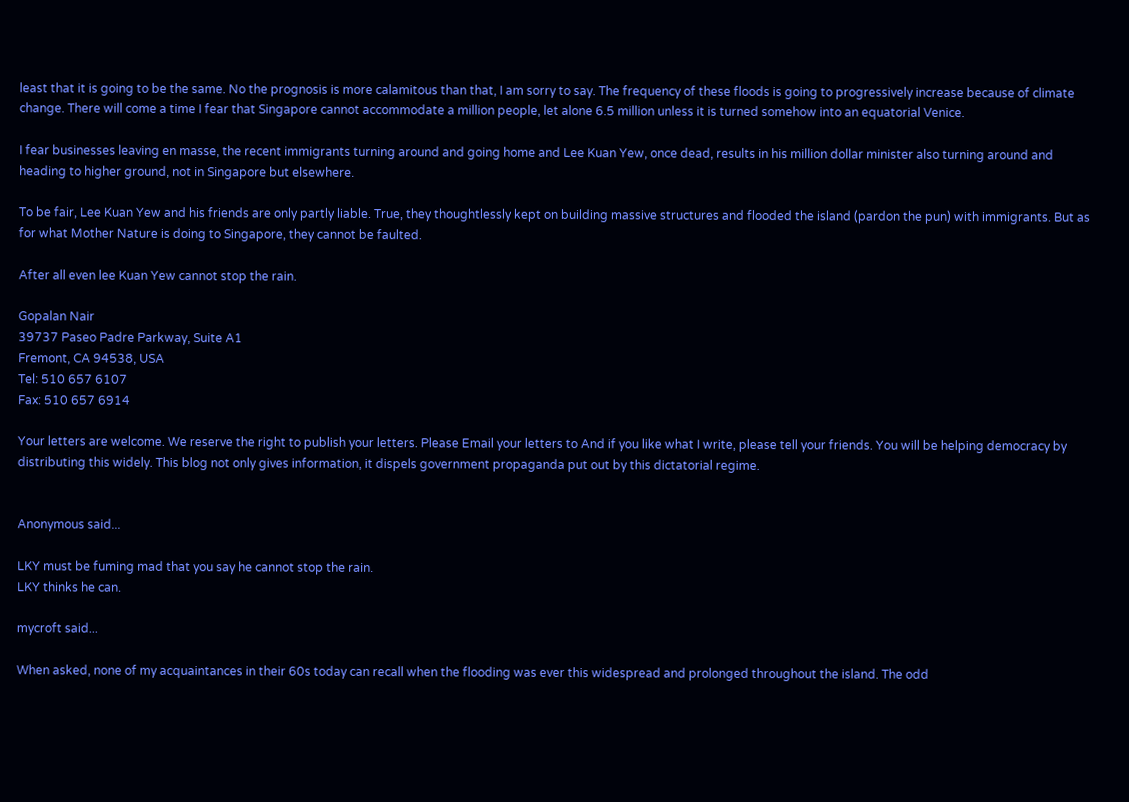least that it is going to be the same. No the prognosis is more calamitous than that, I am sorry to say. The frequency of these floods is going to progressively increase because of climate change. There will come a time I fear that Singapore cannot accommodate a million people, let alone 6.5 million unless it is turned somehow into an equatorial Venice.

I fear businesses leaving en masse, the recent immigrants turning around and going home and Lee Kuan Yew, once dead, results in his million dollar minister also turning around and heading to higher ground, not in Singapore but elsewhere.

To be fair, Lee Kuan Yew and his friends are only partly liable. True, they thoughtlessly kept on building massive structures and flooded the island (pardon the pun) with immigrants. But as for what Mother Nature is doing to Singapore, they cannot be faulted.

After all even lee Kuan Yew cannot stop the rain.

Gopalan Nair
39737 Paseo Padre Parkway, Suite A1
Fremont, CA 94538, USA
Tel: 510 657 6107
Fax: 510 657 6914

Your letters are welcome. We reserve the right to publish your letters. Please Email your letters to And if you like what I write, please tell your friends. You will be helping democracy by distributing this widely. This blog not only gives information, it dispels government propaganda put out by this dictatorial regime.


Anonymous said...

LKY must be fuming mad that you say he cannot stop the rain.
LKY thinks he can.

mycroft said...

When asked, none of my acquaintances in their 60s today can recall when the flooding was ever this widespread and prolonged throughout the island. The odd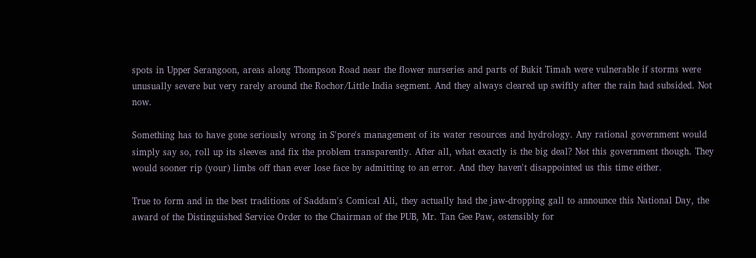spots in Upper Serangoon, areas along Thompson Road near the flower nurseries and parts of Bukit Timah were vulnerable if storms were unusually severe but very rarely around the Rochor/Little India segment. And they always cleared up swiftly after the rain had subsided. Not now.

Something has to have gone seriously wrong in S'pore's management of its water resources and hydrology. Any rational government would simply say so, roll up its sleeves and fix the problem transparently. After all, what exactly is the big deal? Not this government though. They would sooner rip (your) limbs off than ever lose face by admitting to an error. And they haven't disappointed us this time either.

True to form and in the best traditions of Saddam's Comical Ali, they actually had the jaw-dropping gall to announce this National Day, the award of the Distinguished Service Order to the Chairman of the PUB, Mr. Tan Gee Paw, ostensibly for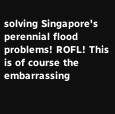solving Singapore's perennial flood problems! ROFL! This is of course the embarrassing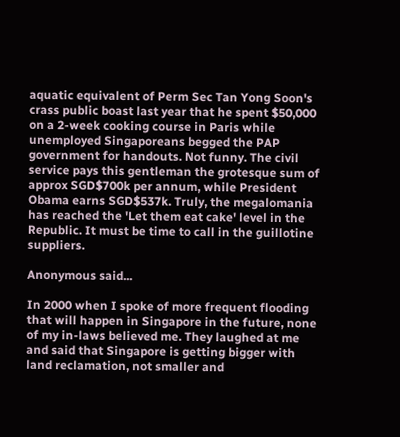aquatic equivalent of Perm Sec Tan Yong Soon's crass public boast last year that he spent $50,000 on a 2-week cooking course in Paris while unemployed Singaporeans begged the PAP government for handouts. Not funny. The civil service pays this gentleman the grotesque sum of approx SGD$700k per annum, while President Obama earns SGD$537k. Truly, the megalomania has reached the 'Let them eat cake' level in the Republic. It must be time to call in the guillotine suppliers.

Anonymous said...

In 2000 when I spoke of more frequent flooding that will happen in Singapore in the future, none of my in-laws believed me. They laughed at me and said that Singapore is getting bigger with land reclamation, not smaller and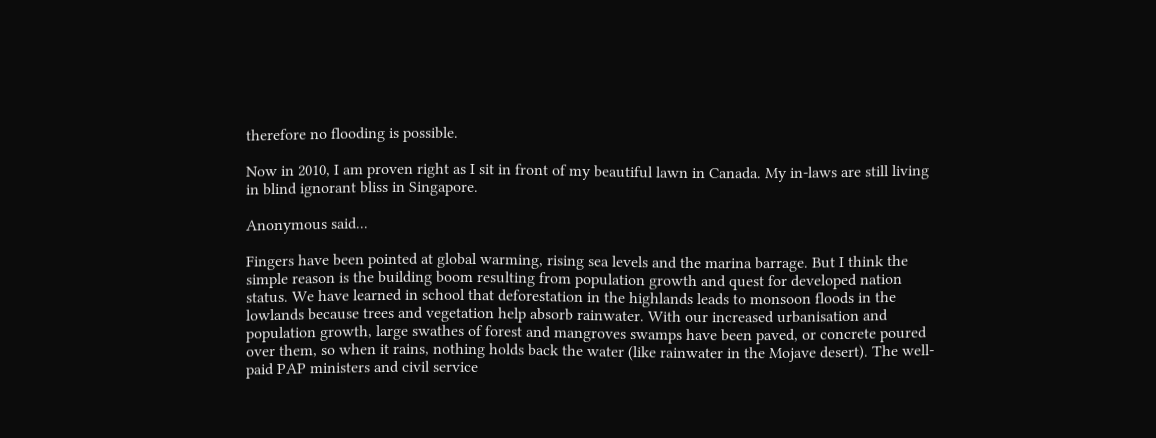therefore no flooding is possible.

Now in 2010, I am proven right as I sit in front of my beautiful lawn in Canada. My in-laws are still living in blind ignorant bliss in Singapore.

Anonymous said...

Fingers have been pointed at global warming, rising sea levels and the marina barrage. But I think the simple reason is the building boom resulting from population growth and quest for developed nation status. We have learned in school that deforestation in the highlands leads to monsoon floods in the lowlands because trees and vegetation help absorb rainwater. With our increased urbanisation and population growth, large swathes of forest and mangroves swamps have been paved, or concrete poured over them, so when it rains, nothing holds back the water (like rainwater in the Mojave desert). The well-paid PAP ministers and civil service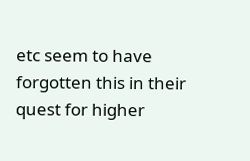etc seem to have forgotten this in their quest for higher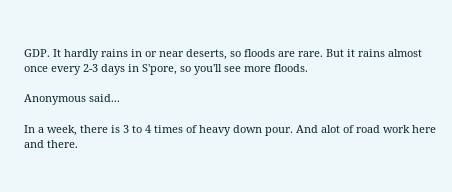GDP. It hardly rains in or near deserts, so floods are rare. But it rains almost once every 2-3 days in S'pore, so you'll see more floods.

Anonymous said...

In a week, there is 3 to 4 times of heavy down pour. And alot of road work here and there.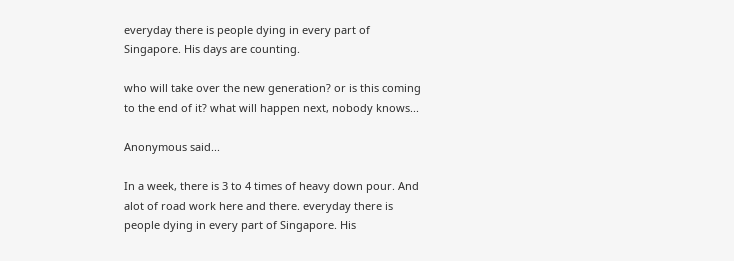everyday there is people dying in every part of Singapore. His days are counting.

who will take over the new generation? or is this coming to the end of it? what will happen next, nobody knows...

Anonymous said...

In a week, there is 3 to 4 times of heavy down pour. And alot of road work here and there. everyday there is people dying in every part of Singapore. His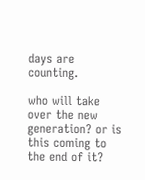days are counting.

who will take over the new generation? or is this coming to the end of it?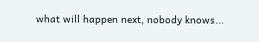what will happen next, nobody knows...